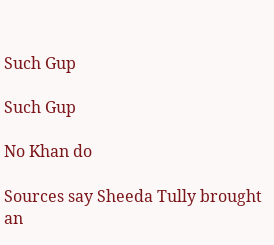Such Gup

Such Gup

No Khan do

Sources say Sheeda Tully brought an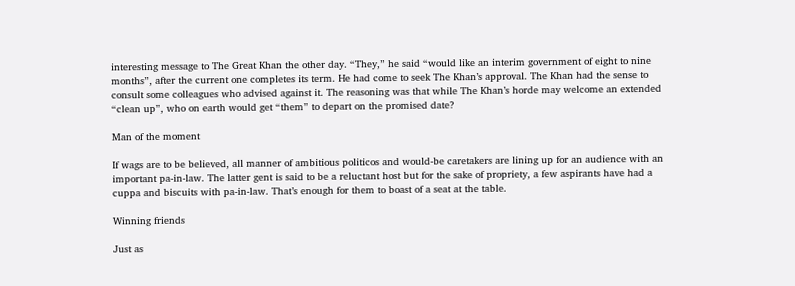interesting message to The Great Khan the other day. “They,” he said “would like an interim government of eight to nine months”, after the current one completes its term. He had come to seek The Khan’s approval. The Khan had the sense to consult some colleagues who advised against it. The reasoning was that while The Khan’s horde may welcome an extended “clean up”, who on earth would get “them” to depart on the promised date?

Man of the moment

If wags are to be believed, all manner of ambitious politicos and would-be caretakers are lining up for an audience with an important pa-in-law. The latter gent is said to be a reluctant host but for the sake of propriety, a few aspirants have had a cuppa and biscuits with pa-in-law. That’s enough for them to boast of a seat at the table.

Winning friends

Just as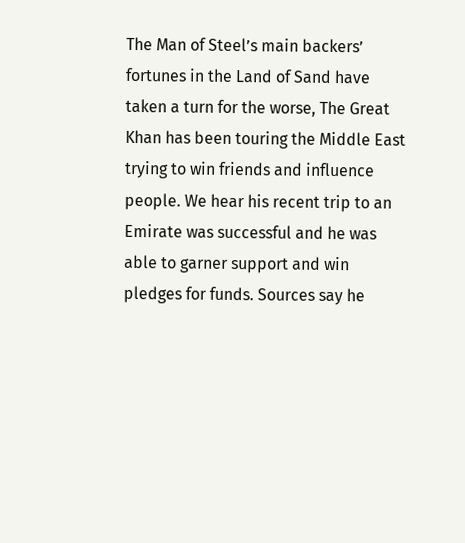The Man of Steel’s main backers’ fortunes in the Land of Sand have taken a turn for the worse, The Great Khan has been touring the Middle East trying to win friends and influence people. We hear his recent trip to an Emirate was successful and he was able to garner support and win pledges for funds. Sources say he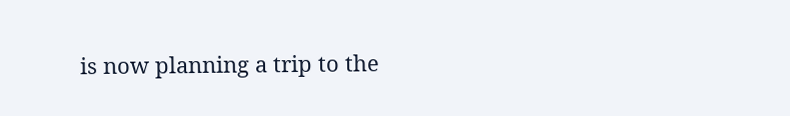is now planning a trip to the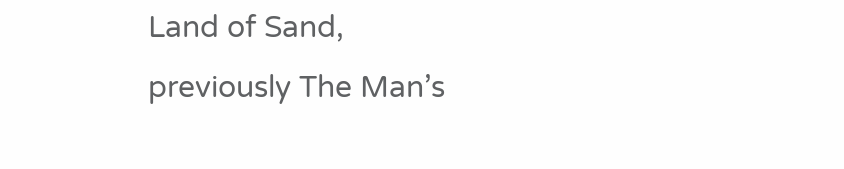Land of Sand, previously The Man’s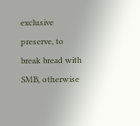exclusive preserve, to break bread with SMB, otherwise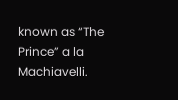known as “The Prince” a la Machiavelli.